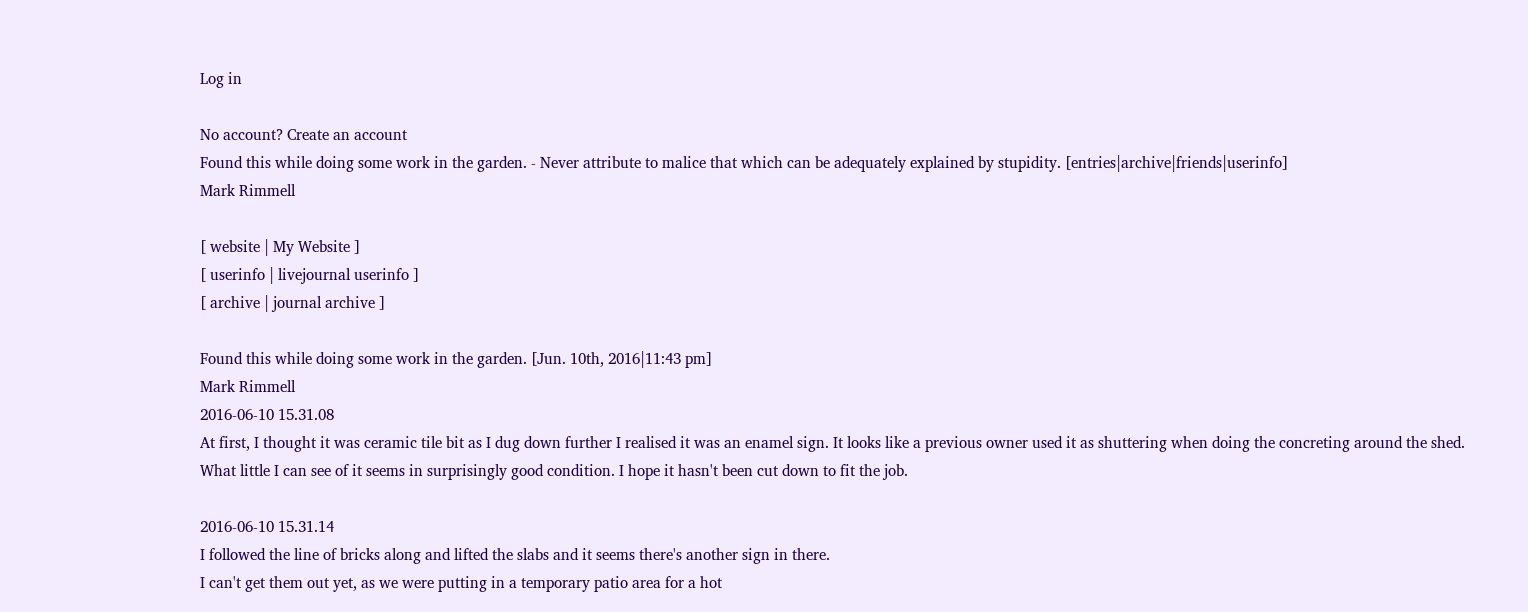Log in

No account? Create an account
Found this while doing some work in the garden. - Never attribute to malice that which can be adequately explained by stupidity. [entries|archive|friends|userinfo]
Mark Rimmell

[ website | My Website ]
[ userinfo | livejournal userinfo ]
[ archive | journal archive ]

Found this while doing some work in the garden. [Jun. 10th, 2016|11:43 pm]
Mark Rimmell
2016-06-10 15.31.08
At first, I thought it was ceramic tile bit as I dug down further I realised it was an enamel sign. It looks like a previous owner used it as shuttering when doing the concreting around the shed. What little I can see of it seems in surprisingly good condition. I hope it hasn't been cut down to fit the job.

2016-06-10 15.31.14
I followed the line of bricks along and lifted the slabs and it seems there's another sign in there.
I can't get them out yet, as we were putting in a temporary patio area for a hot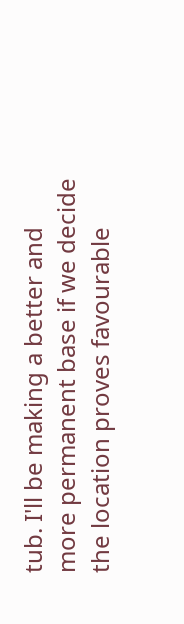tub. I'll be making a better and more permanent base if we decide the location proves favourable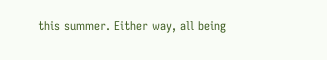this summer. Either way, all being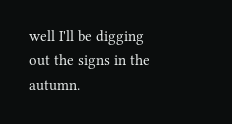well I'll be digging out the signs in the autumn.